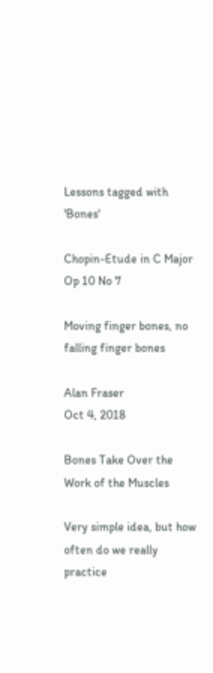Lessons tagged with 'Bones'

Chopin-Etude in C Major Op 10 No 7

Moving finger bones, no falling finger bones

Alan Fraser
Oct 4, 2018

Bones Take Over the Work of the Muscles

Very simple idea, but how often do we really practice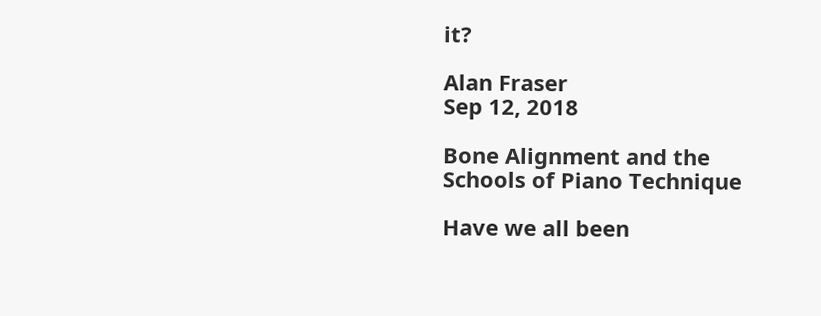it?

Alan Fraser
Sep 12, 2018

Bone Alignment and the Schools of Piano Technique

Have we all been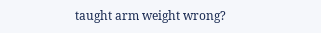taught arm weight wrong?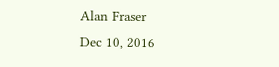Alan Fraser
Dec 10, 2016